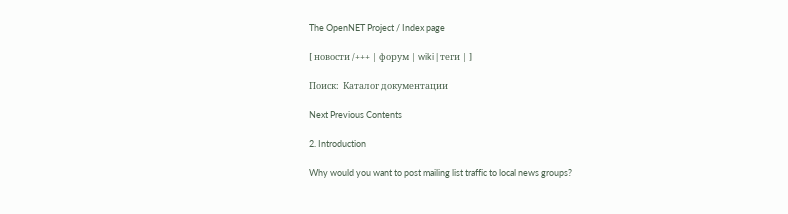The OpenNET Project / Index page

[ новости /+++ | форум | wiki | теги | ]

Поиск:  Каталог документации

Next Previous Contents

2. Introduction

Why would you want to post mailing list traffic to local news groups?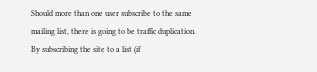Should more than one user subscribe to the same mailing list, there is going to be traffic duplication. By subscribing the site to a list (if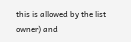this is allowed by the list owner) and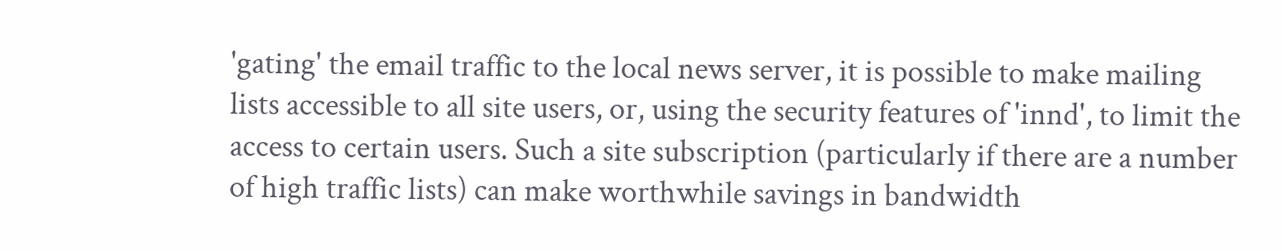'gating' the email traffic to the local news server, it is possible to make mailing lists accessible to all site users, or, using the security features of 'innd', to limit the access to certain users. Such a site subscription (particularly if there are a number of high traffic lists) can make worthwhile savings in bandwidth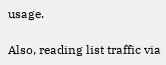usage.

Also, reading list traffic via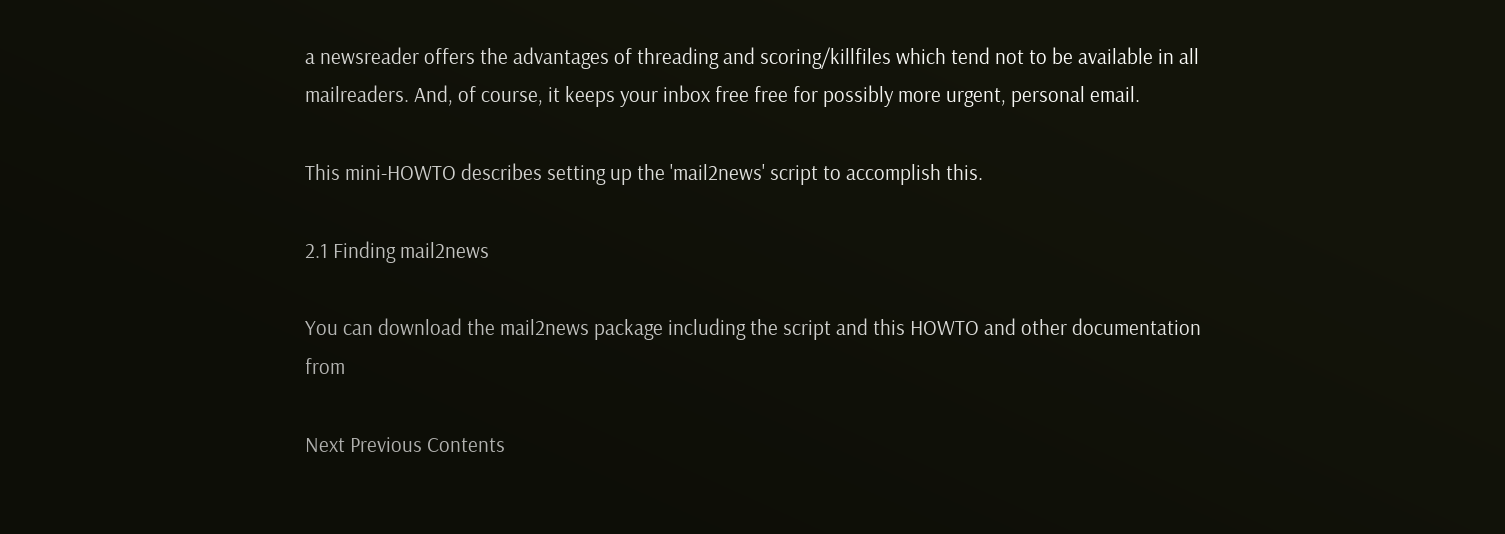a newsreader offers the advantages of threading and scoring/killfiles which tend not to be available in all mailreaders. And, of course, it keeps your inbox free free for possibly more urgent, personal email.

This mini-HOWTO describes setting up the 'mail2news' script to accomplish this.

2.1 Finding mail2news

You can download the mail2news package including the script and this HOWTO and other documentation from

Next Previous Contents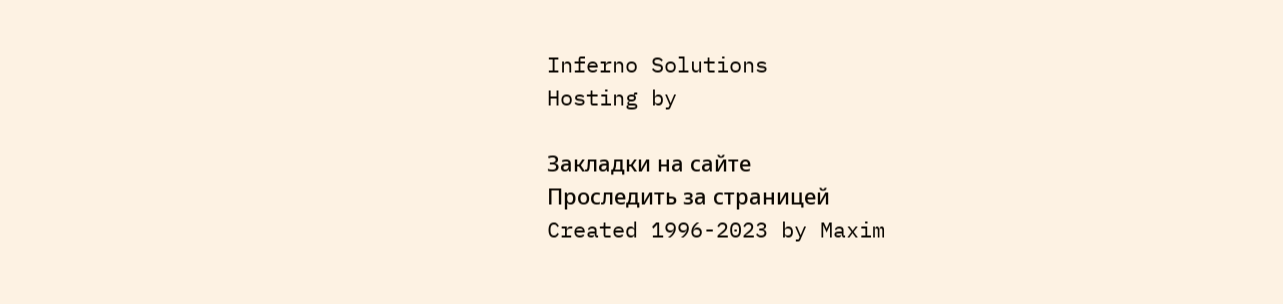Inferno Solutions
Hosting by

Закладки на сайте
Проследить за страницей
Created 1996-2023 by Maxim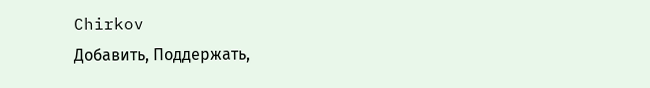Chirkov
Добавить, Поддержать,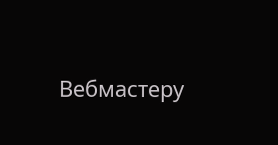Вебмастеру